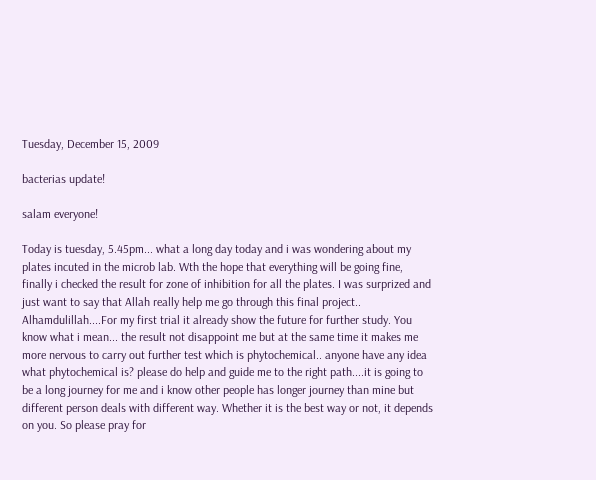Tuesday, December 15, 2009

bacterias update!

salam everyone!

Today is tuesday, 5.45pm... what a long day today and i was wondering about my plates incuted in the microb lab. Wth the hope that everything will be going fine, finally i checked the result for zone of inhibition for all the plates. I was surprized and just want to say that Allah really help me go through this final project.. Alhamdulillah....For my first trial it already show the future for further study. You know what i mean... the result not disappoint me but at the same time it makes me more nervous to carry out further test which is phytochemical.. anyone have any idea what phytochemical is? please do help and guide me to the right path....it is going to be a long journey for me and i know other people has longer journey than mine but different person deals with different way. Whether it is the best way or not, it depends on you. So please pray for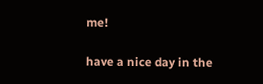me!

have a nice day in the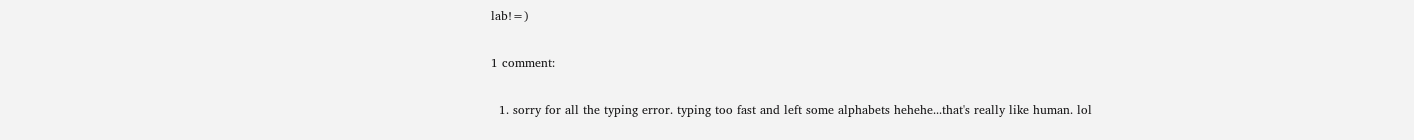lab!=)

1 comment:

  1. sorry for all the typing error. typing too fast and left some alphabets hehehe...that's really like human. lol